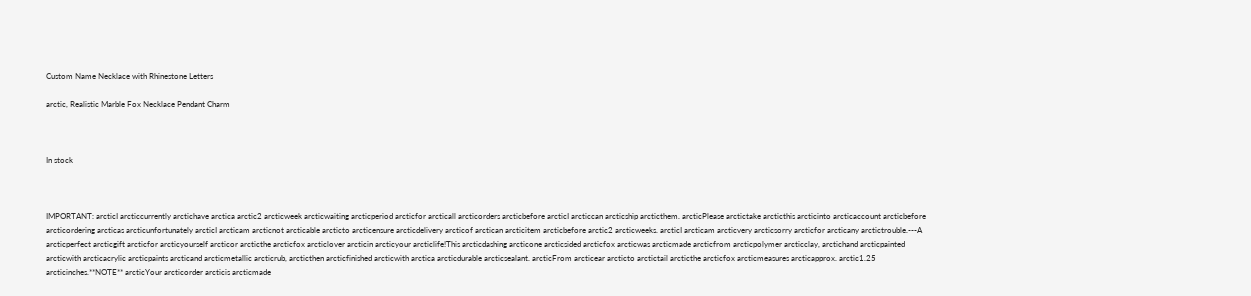Custom Name Necklace with Rhinestone Letters

arctic, Realistic Marble Fox Necklace Pendant Charm



In stock



IMPORTANT: arcticI arcticcurrently arctichave arctica arctic2 arcticweek arcticwaiting arcticperiod arcticfor arcticall arcticorders arcticbefore arcticI arcticcan arcticship arcticthem. arcticPlease arctictake arcticthis arcticinto arcticaccount arcticbefore arcticordering arcticas arcticunfortunately arcticI arcticam arcticnot arcticable arcticto arcticensure arcticdelivery arcticof arctican arcticitem arcticbefore arctic2 arcticweeks. arcticI arcticam arcticvery arcticsorry arcticfor arcticany arctictrouble.---A arcticperfect arcticgift arcticfor arcticyourself arcticor arcticthe arcticfox arcticlover arcticin arcticyour arcticlife!This arcticdashing arcticone arcticsided arcticfox arcticwas arcticmade arcticfrom arcticpolymer arcticclay, arctichand arcticpainted arcticwith arcticacrylic arcticpaints arcticand arcticmetallic arcticrub, arcticthen arcticfinished arcticwith arctica arcticdurable arcticsealant. arcticFrom arcticear arcticto arctictail arcticthe arcticfox arcticmeasures arcticapprox. arctic1.25 arcticinches.**NOTE** arcticYour arcticorder arcticis arcticmade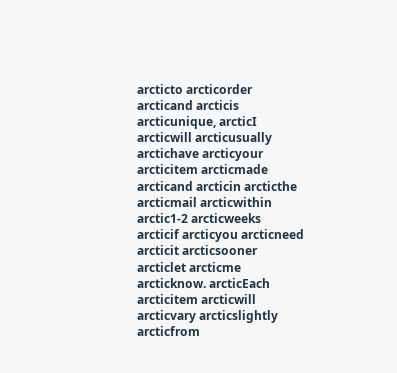arcticto arcticorder arcticand arcticis arcticunique, arcticI arcticwill arcticusually arctichave arcticyour arcticitem arcticmade arcticand arcticin arcticthe arcticmail arcticwithin arctic1-2 arcticweeks arcticif arcticyou arcticneed arcticit arcticsooner arcticlet arcticme arcticknow. arcticEach arcticitem arcticwill arcticvary arcticslightly arcticfrom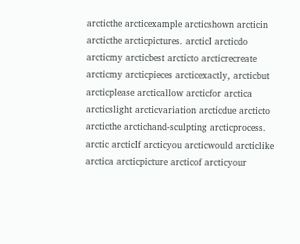arcticthe arcticexample arcticshown arcticin arcticthe arcticpictures. arcticI arcticdo arcticmy arcticbest arcticto arcticrecreate arcticmy arcticpieces arcticexactly, arcticbut arcticplease arcticallow arcticfor arctica arcticslight arcticvariation arcticdue arcticto arcticthe arctichand-sculpting arcticprocess. arctic arcticIf arcticyou arcticwould arcticlike arctica arcticpicture arcticof arcticyour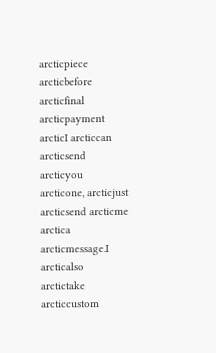arcticpiece arcticbefore arcticfinal arcticpayment arcticI arcticcan arcticsend arcticyou arcticone, arcticjust arcticsend arcticme arctica arcticmessage.I arcticalso arctictake arcticcustom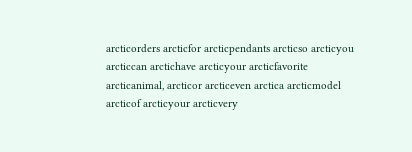arcticorders arcticfor arcticpendants arcticso arcticyou arcticcan arctichave arcticyour arcticfavorite arcticanimal, arcticor arcticeven arctica arcticmodel arcticof arcticyour arcticvery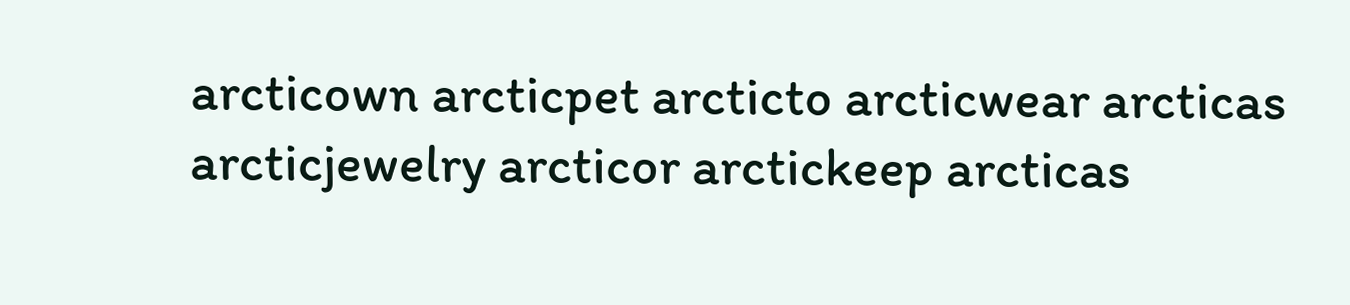arcticown arcticpet arcticto arcticwear arcticas arcticjewelry arcticor arctickeep arcticas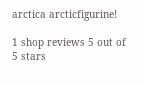arctica arcticfigurine!

1 shop reviews 5 out of 5 stars